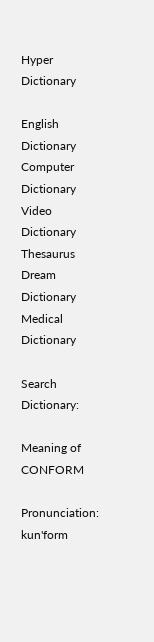Hyper Dictionary

English Dictionary Computer Dictionary Video Dictionary Thesaurus Dream Dictionary Medical Dictionary

Search Dictionary:

Meaning of CONFORM

Pronunciation:  kun'form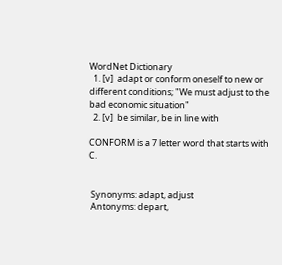WordNet Dictionary
  1. [v]  adapt or conform oneself to new or different conditions; "We must adjust to the bad economic situation"
  2. [v]  be similar, be in line with

CONFORM is a 7 letter word that starts with C.


 Synonyms: adapt, adjust
 Antonyms: depart,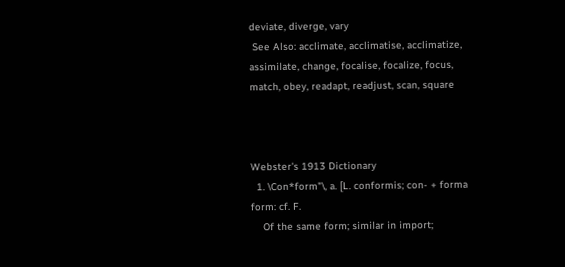deviate, diverge, vary
 See Also: acclimate, acclimatise, acclimatize, assimilate, change, focalise, focalize, focus, match, obey, readapt, readjust, scan, square



Webster's 1913 Dictionary
  1. \Con*form"\, a. [L. conformis; con- + forma form: cf. F.
    Of the same form; similar in import;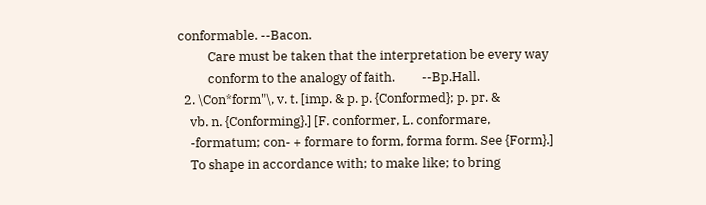conformable. --Bacon.
          Care must be taken that the interpretation be every way
          conform to the analogy of faith.         --Bp.Hall.
  2. \Con*form"\, v. t. [imp. & p. p. {Conformed}; p. pr. &
    vb. n. {Conforming}.] [F. conformer, L. conformare,
    -formatum; con- + formare to form, forma form. See {Form}.]
    To shape in accordance with; to make like; to bring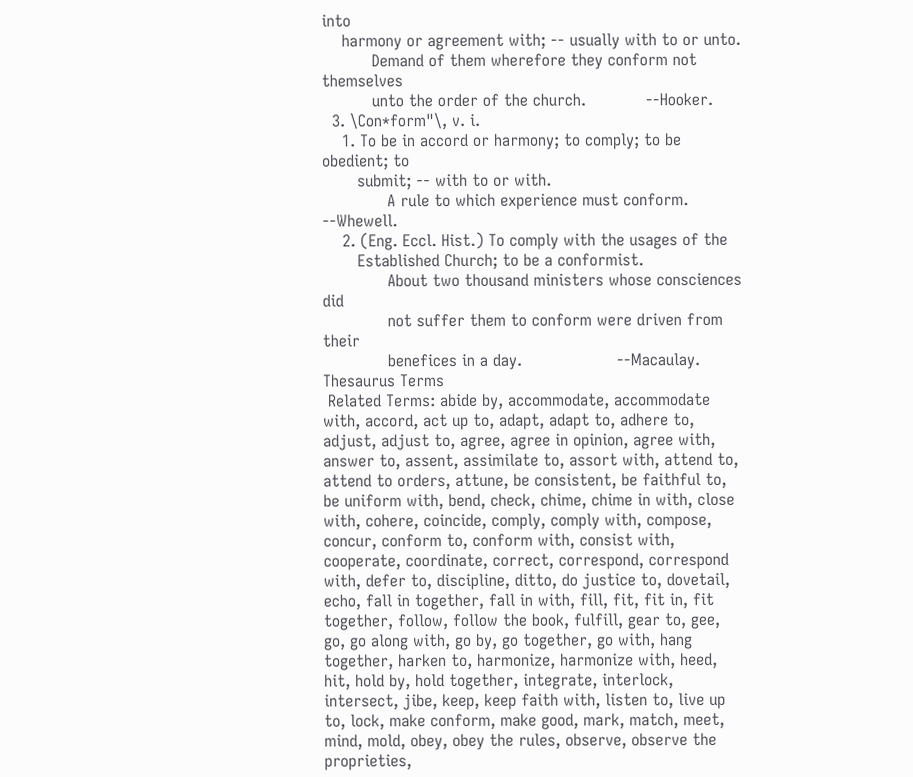into
    harmony or agreement with; -- usually with to or unto.
          Demand of them wherefore they conform not themselves
          unto the order of the church.            --Hooker.
  3. \Con*form"\, v. i.
    1. To be in accord or harmony; to comply; to be obedient; to
       submit; -- with to or with.
             A rule to which experience must conform. --Whewell.
    2. (Eng. Eccl. Hist.) To comply with the usages of the
       Established Church; to be a conformist.
             About two thousand ministers whose consciences did
             not suffer them to conform were driven from their
             benefices in a day.                   --Macaulay.
Thesaurus Terms
 Related Terms: abide by, accommodate, accommodate with, accord, act up to, adapt, adapt to, adhere to, adjust, adjust to, agree, agree in opinion, agree with, answer to, assent, assimilate to, assort with, attend to, attend to orders, attune, be consistent, be faithful to, be uniform with, bend, check, chime, chime in with, close with, cohere, coincide, comply, comply with, compose, concur, conform to, conform with, consist with, cooperate, coordinate, correct, correspond, correspond with, defer to, discipline, ditto, do justice to, dovetail, echo, fall in together, fall in with, fill, fit, fit in, fit together, follow, follow the book, fulfill, gear to, gee, go, go along with, go by, go together, go with, hang together, harken to, harmonize, harmonize with, heed, hit, hold by, hold together, integrate, interlock, intersect, jibe, keep, keep faith with, listen to, live up to, lock, make conform, make good, mark, match, meet, mind, mold, obey, obey the rules, observe, observe the proprieties,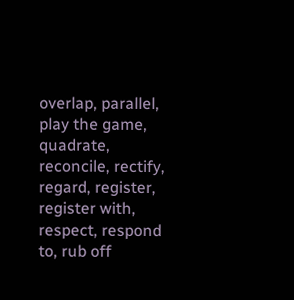overlap, parallel, play the game, quadrate, reconcile, rectify, regard, register, register with, respect, respond to, rub off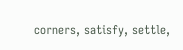corners, satisfy, settle,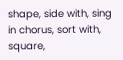shape, side with, sing in chorus, sort with, square,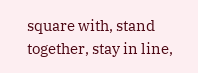square with, stand together, stay in line,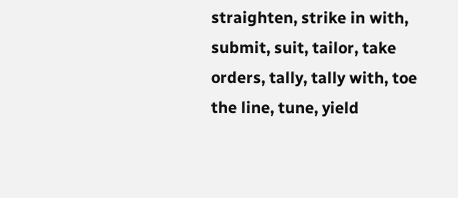straighten, strike in with, submit, suit, tailor, take orders, tally, tally with, toe the line, tune, yield